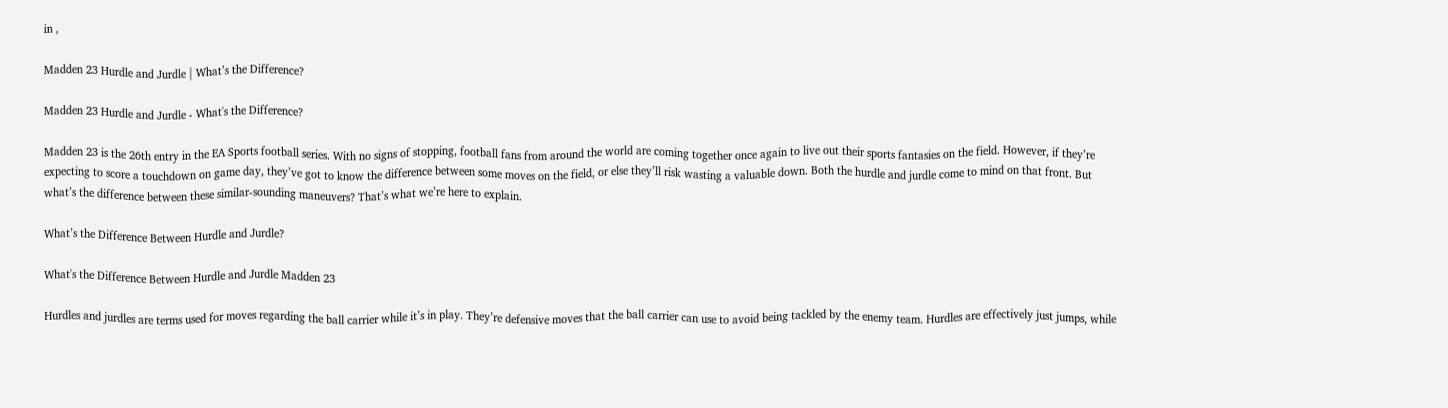in ,

Madden 23 Hurdle and Jurdle | What’s the Difference?

Madden 23 Hurdle and Jurdle - What's the Difference?

Madden 23 is the 26th entry in the EA Sports football series. With no signs of stopping, football fans from around the world are coming together once again to live out their sports fantasies on the field. However, if they’re expecting to score a touchdown on game day, they’ve got to know the difference between some moves on the field, or else they’ll risk wasting a valuable down. Both the hurdle and jurdle come to mind on that front. But what’s the difference between these similar-sounding maneuvers? That’s what we’re here to explain.

What’s the Difference Between Hurdle and Jurdle?

What's the Difference Between Hurdle and Jurdle Madden 23

Hurdles and jurdles are terms used for moves regarding the ball carrier while it’s in play. They’re defensive moves that the ball carrier can use to avoid being tackled by the enemy team. Hurdles are effectively just jumps, while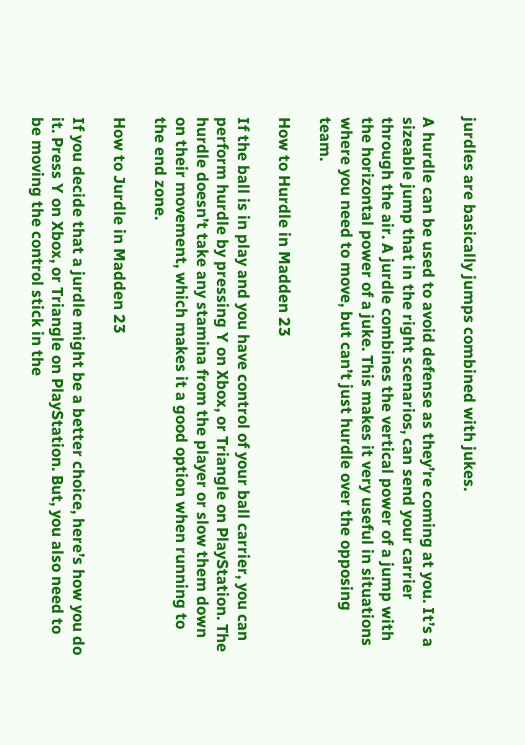jurdles are basically jumps combined with jukes.

A hurdle can be used to avoid defense as they’re coming at you. It’s a sizeable jump that in the right scenarios, can send your carrier through the air. A jurdle combines the vertical power of a jump with the horizontal power of a juke. This makes it very useful in situations where you need to move, but can’t just hurdle over the opposing team.

How to Hurdle in Madden 23

If the ball is in play and you have control of your ball carrier, you can perform hurdle by pressing Y on Xbox, or Triangle on PlayStation. The hurdle doesn’t take any stamina from the player or slow them down on their movement, which makes it a good option when running to the end zone.

How to Jurdle in Madden 23

If you decide that a jurdle might be a better choice, here’s how you do it. Press Y on Xbox, or Triangle on PlayStation. But, you also need to be moving the control stick in the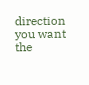direction you want the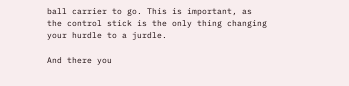ball carrier to go. This is important, as the control stick is the only thing changing your hurdle to a jurdle.

And there you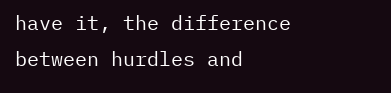have it, the difference between hurdles and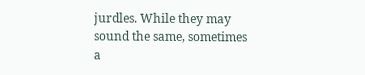jurdles. While they may sound the same, sometimes a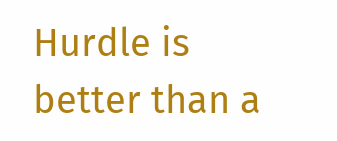Hurdle is better than a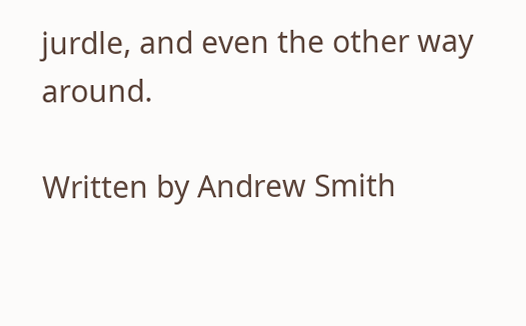jurdle, and even the other way around.

Written by Andrew Smith